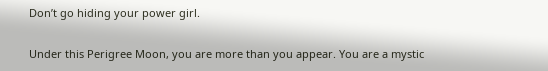Don’t go hiding your power girl.

Under this Perigree Moon, you are more than you appear. You are a mystic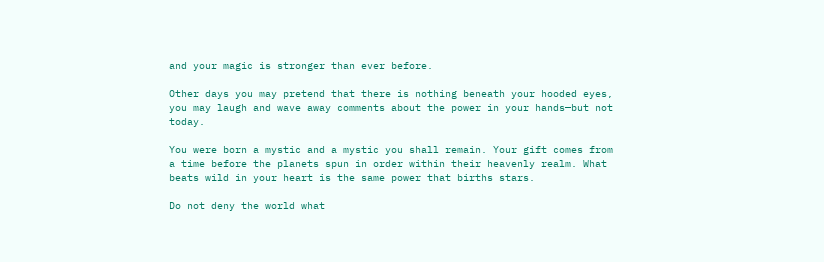and your magic is stronger than ever before.

Other days you may pretend that there is nothing beneath your hooded eyes, you may laugh and wave away comments about the power in your hands—but not today.

You were born a mystic and a mystic you shall remain. Your gift comes from a time before the planets spun in order within their heavenly realm. What beats wild in your heart is the same power that births stars.

Do not deny the world what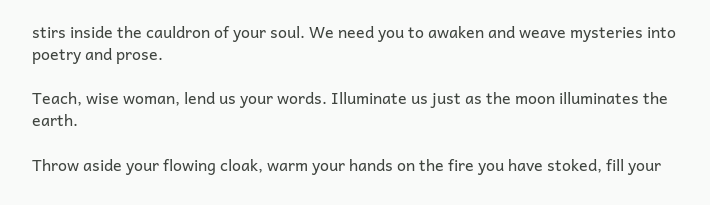stirs inside the cauldron of your soul. We need you to awaken and weave mysteries into poetry and prose.

Teach, wise woman, lend us your words. Illuminate us just as the moon illuminates the earth.

Throw aside your flowing cloak, warm your hands on the fire you have stoked, fill your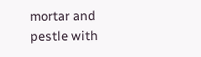mortar and pestle with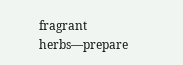fragrant herbs—prepare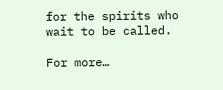for the spirits who wait to be called.

For more…